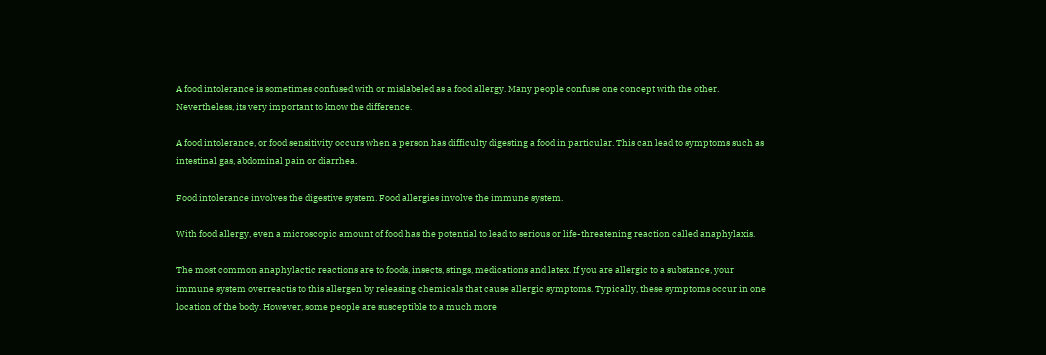A food intolerance is sometimes confused with or mislabeled as a food allergy. Many people confuse one concept with the other. Nevertheless, its very important to know the difference.

A food intolerance, or food sensitivity occurs when a person has difficulty digesting a food in particular. This can lead to symptoms such as intestinal gas, abdominal pain or diarrhea.

Food intolerance involves the digestive system. Food allergies involve the immune system.

With food allergy, even a microscopic amount of food has the potential to lead to serious or life-threatening reaction called anaphylaxis.

The most common anaphylactic reactions are to foods, insects, stings, medications and latex. If you are allergic to a substance, your immune system overreactis to this allergen by releasing chemicals that cause allergic symptoms. Typically, these symptoms occur in one location of the body. However, some people are susceptible to a much more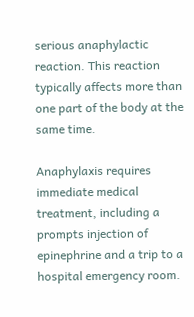serious anaphylactic reaction. This reaction typically affects more than one part of the body at the same time.

Anaphylaxis requires immediate medical treatment, including a prompts injection of epinephrine and a trip to a hospital emergency room.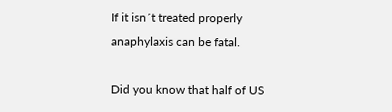If it isn´t treated properly anaphylaxis can be fatal.

Did you know that half of US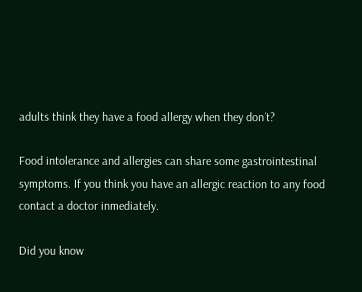adults think they have a food allergy when they don´t?

Food intolerance and allergies can share some gastrointestinal symptoms. If you think you have an allergic reaction to any food contact a doctor inmediately.

Did you know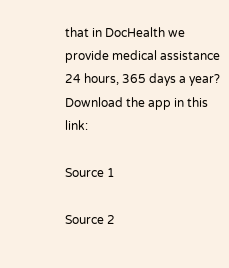that in DocHealth we provide medical assistance 24 hours, 365 days a year? Download the app in this link:

Source 1

Source 2